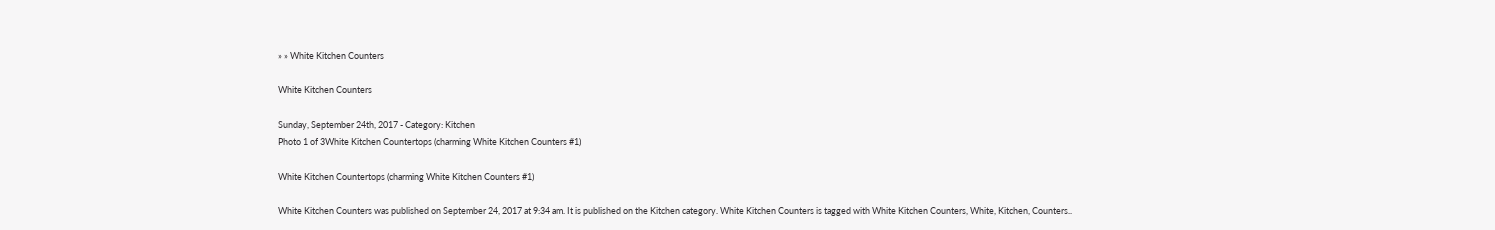» » White Kitchen Counters

White Kitchen Counters

Sunday, September 24th, 2017 - Category: Kitchen
Photo 1 of 3White Kitchen Countertops (charming White Kitchen Counters #1)

White Kitchen Countertops (charming White Kitchen Counters #1)

White Kitchen Counters was published on September 24, 2017 at 9:34 am. It is published on the Kitchen category. White Kitchen Counters is tagged with White Kitchen Counters, White, Kitchen, Counters..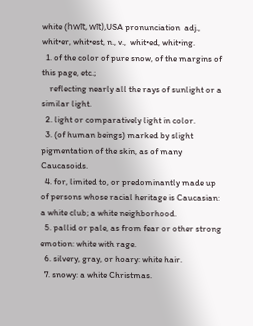white (hwīt, wīt),USA pronunciation  adj.,  whit•er, whit•est, n., v.,  whit•ed, whit•ing.
  1. of the color of pure snow, of the margins of this page, etc.;
    reflecting nearly all the rays of sunlight or a similar light.
  2. light or comparatively light in color.
  3. (of human beings) marked by slight pigmentation of the skin, as of many Caucasoids.
  4. for, limited to, or predominantly made up of persons whose racial heritage is Caucasian: a white club; a white neighborhood.
  5. pallid or pale, as from fear or other strong emotion: white with rage.
  6. silvery, gray, or hoary: white hair.
  7. snowy: a white Christmas.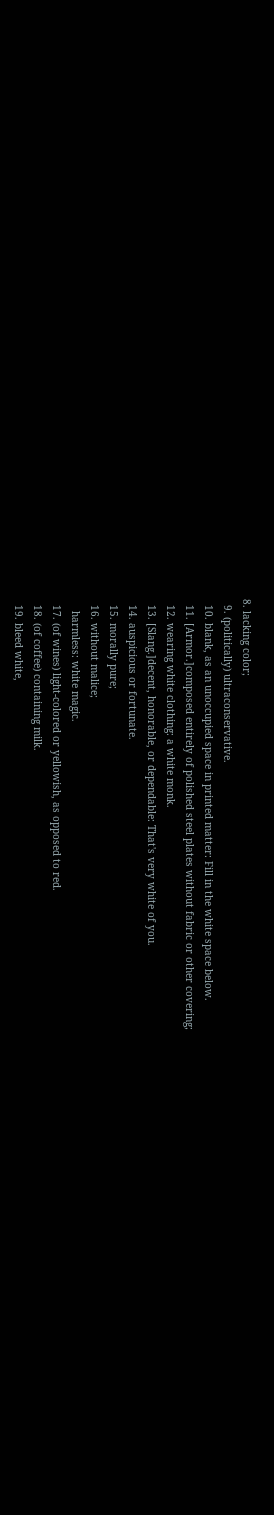8. lacking color;
  9. (politically) ultraconservative.
  10. blank, as an unoccupied space in printed matter: Fill in the white space below.
  11. [Armor.]composed entirely of polished steel plates without fabric or other covering;
  12. wearing white clothing: a white monk.
  13. [Slang.]decent, honorable, or dependable: That's very white of you.
  14. auspicious or fortunate.
  15. morally pure;
  16. without malice;
    harmless: white magic.
  17. (of wines) light-colored or yellowish, as opposed to red.
  18. (of coffee) containing milk.
  19. bleed white,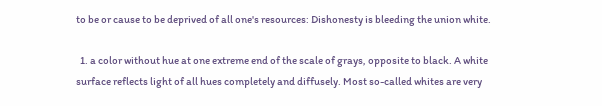to be or cause to be deprived of all one's resources: Dishonesty is bleeding the union white.

  1. a color without hue at one extreme end of the scale of grays, opposite to black. A white surface reflects light of all hues completely and diffusely. Most so-called whites are very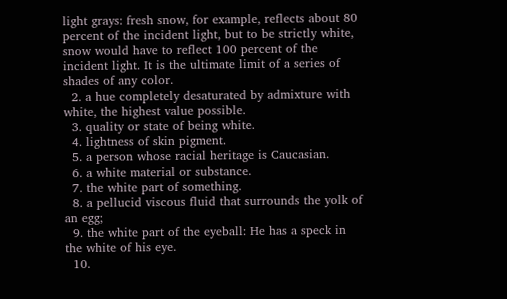light grays: fresh snow, for example, reflects about 80 percent of the incident light, but to be strictly white, snow would have to reflect 100 percent of the incident light. It is the ultimate limit of a series of shades of any color.
  2. a hue completely desaturated by admixture with white, the highest value possible.
  3. quality or state of being white.
  4. lightness of skin pigment.
  5. a person whose racial heritage is Caucasian.
  6. a white material or substance.
  7. the white part of something.
  8. a pellucid viscous fluid that surrounds the yolk of an egg;
  9. the white part of the eyeball: He has a speck in the white of his eye.
  10.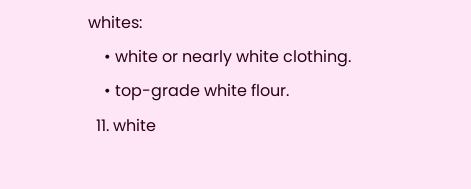whites:
    • white or nearly white clothing.
    • top-grade white flour.
  11. white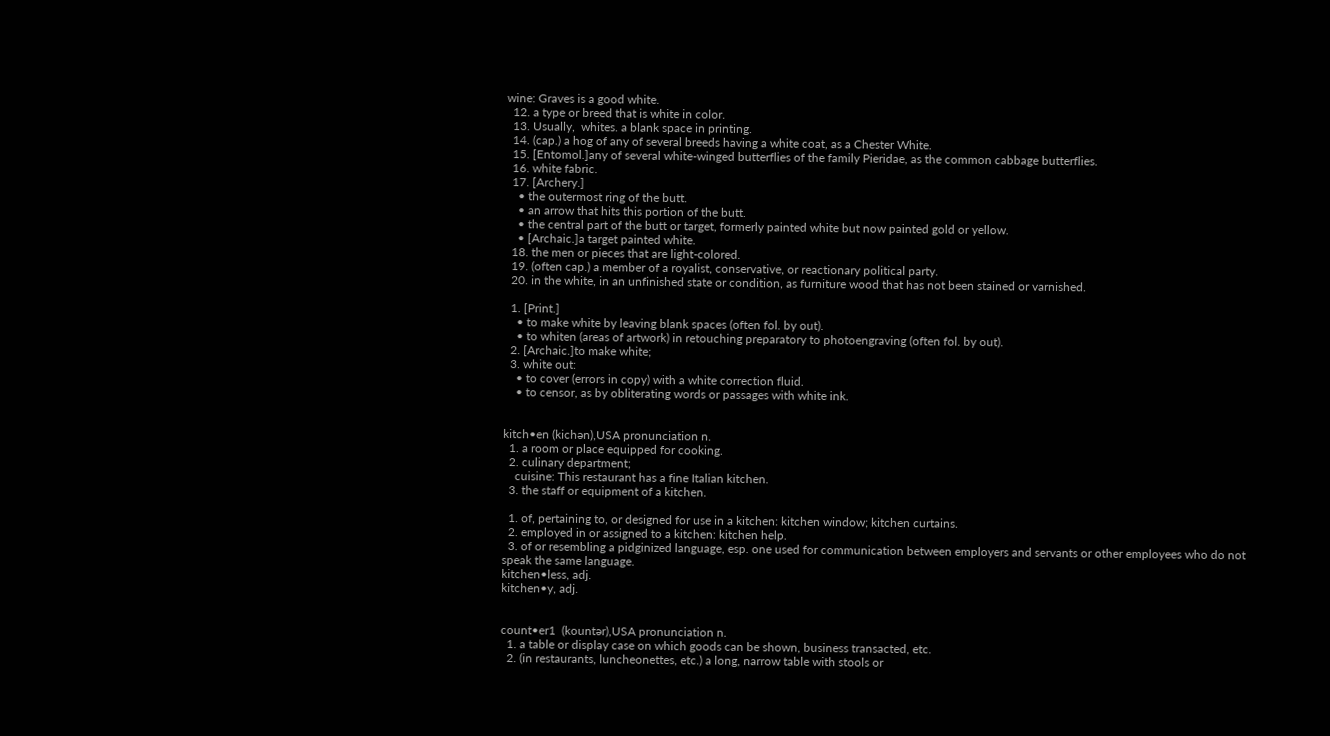wine: Graves is a good white.
  12. a type or breed that is white in color.
  13. Usually,  whites. a blank space in printing.
  14. (cap.) a hog of any of several breeds having a white coat, as a Chester White.
  15. [Entomol.]any of several white-winged butterflies of the family Pieridae, as the common cabbage butterflies.
  16. white fabric.
  17. [Archery.]
    • the outermost ring of the butt.
    • an arrow that hits this portion of the butt.
    • the central part of the butt or target, formerly painted white but now painted gold or yellow.
    • [Archaic.]a target painted white.
  18. the men or pieces that are light-colored.
  19. (often cap.) a member of a royalist, conservative, or reactionary political party.
  20. in the white, in an unfinished state or condition, as furniture wood that has not been stained or varnished.

  1. [Print.]
    • to make white by leaving blank spaces (often fol. by out).
    • to whiten (areas of artwork) in retouching preparatory to photoengraving (often fol. by out).
  2. [Archaic.]to make white;
  3. white out:
    • to cover (errors in copy) with a white correction fluid.
    • to censor, as by obliterating words or passages with white ink.


kitch•en (kichən),USA pronunciation n.
  1. a room or place equipped for cooking.
  2. culinary department;
    cuisine: This restaurant has a fine Italian kitchen.
  3. the staff or equipment of a kitchen.

  1. of, pertaining to, or designed for use in a kitchen: kitchen window; kitchen curtains.
  2. employed in or assigned to a kitchen: kitchen help.
  3. of or resembling a pidginized language, esp. one used for communication between employers and servants or other employees who do not speak the same language.
kitchen•less, adj.
kitchen•y, adj.


count•er1  (kountər),USA pronunciation n.
  1. a table or display case on which goods can be shown, business transacted, etc.
  2. (in restaurants, luncheonettes, etc.) a long, narrow table with stools or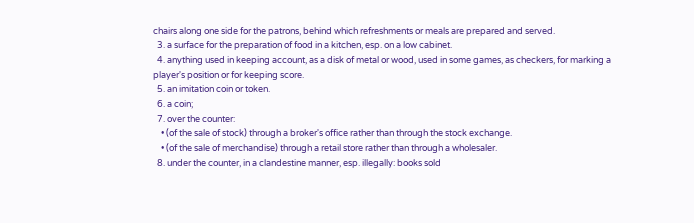chairs along one side for the patrons, behind which refreshments or meals are prepared and served.
  3. a surface for the preparation of food in a kitchen, esp. on a low cabinet.
  4. anything used in keeping account, as a disk of metal or wood, used in some games, as checkers, for marking a player's position or for keeping score.
  5. an imitation coin or token.
  6. a coin;
  7. over the counter:
    • (of the sale of stock) through a broker's office rather than through the stock exchange.
    • (of the sale of merchandise) through a retail store rather than through a wholesaler.
  8. under the counter, in a clandestine manner, esp. illegally: books sold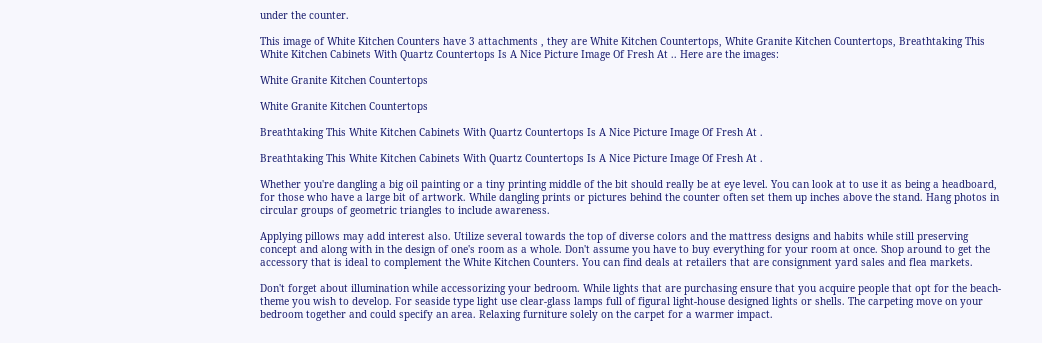under the counter.

This image of White Kitchen Counters have 3 attachments , they are White Kitchen Countertops, White Granite Kitchen Countertops, Breathtaking This White Kitchen Cabinets With Quartz Countertops Is A Nice Picture Image Of Fresh At .. Here are the images:

White Granite Kitchen Countertops

White Granite Kitchen Countertops

Breathtaking This White Kitchen Cabinets With Quartz Countertops Is A Nice Picture Image Of Fresh At .

Breathtaking This White Kitchen Cabinets With Quartz Countertops Is A Nice Picture Image Of Fresh At .

Whether you're dangling a big oil painting or a tiny printing middle of the bit should really be at eye level. You can look at to use it as being a headboard, for those who have a large bit of artwork. While dangling prints or pictures behind the counter often set them up inches above the stand. Hang photos in circular groups of geometric triangles to include awareness.

Applying pillows may add interest also. Utilize several towards the top of diverse colors and the mattress designs and habits while still preserving concept and along with in the design of one's room as a whole. Don't assume you have to buy everything for your room at once. Shop around to get the accessory that is ideal to complement the White Kitchen Counters. You can find deals at retailers that are consignment yard sales and flea markets.

Don't forget about illumination while accessorizing your bedroom. While lights that are purchasing ensure that you acquire people that opt for the beach-theme you wish to develop. For seaside type light use clear-glass lamps full of figural light-house designed lights or shells. The carpeting move on your bedroom together and could specify an area. Relaxing furniture solely on the carpet for a warmer impact.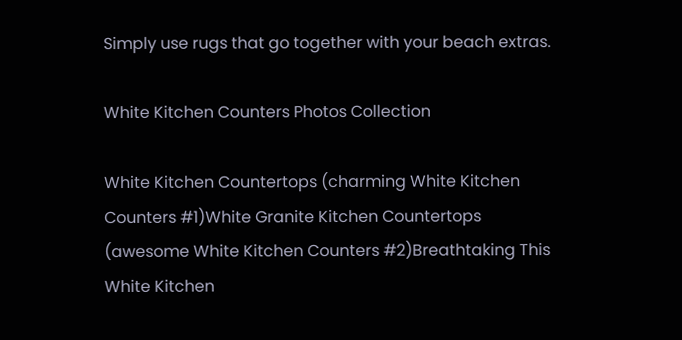Simply use rugs that go together with your beach extras.

White Kitchen Counters Photos Collection

White Kitchen Countertops (charming White Kitchen Counters #1)White Granite Kitchen Countertops (awesome White Kitchen Counters #2)Breathtaking This White Kitchen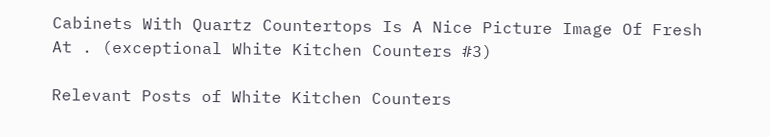Cabinets With Quartz Countertops Is A Nice Picture Image Of Fresh At . (exceptional White Kitchen Counters #3)

Relevant Posts of White Kitchen Counters